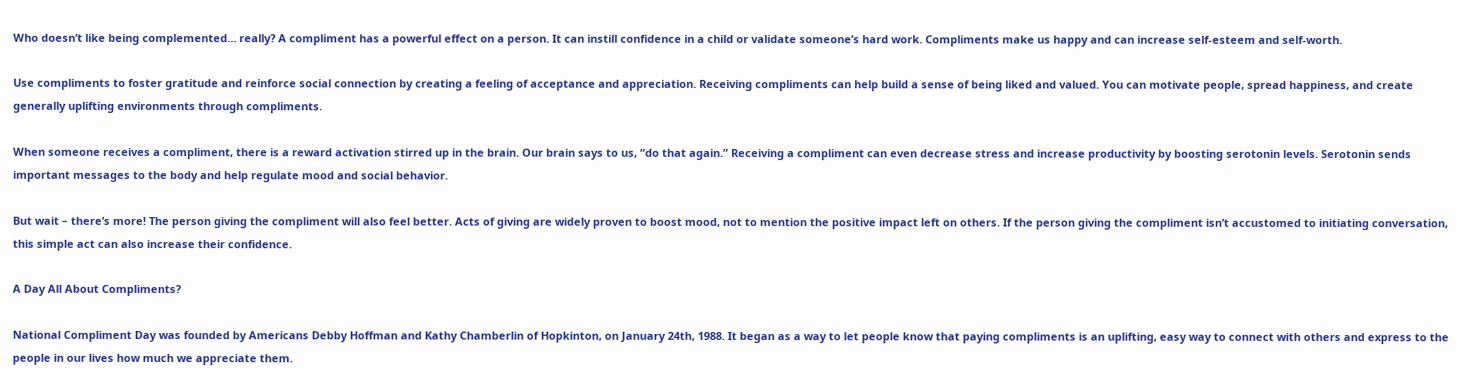Who doesn’t like being complemented… really? A compliment has a powerful effect on a person. It can instill confidence in a child or validate someone’s hard work. Compliments make us happy and can increase self-esteem and self-worth.

Use compliments to foster gratitude and reinforce social connection by creating a feeling of acceptance and appreciation. Receiving compliments can help build a sense of being liked and valued. You can motivate people, spread happiness, and create generally uplifting environments through compliments.

When someone receives a compliment, there is a reward activation stirred up in the brain. Our brain says to us, “do that again.” Receiving a compliment can even decrease stress and increase productivity by boosting serotonin levels. Serotonin sends important messages to the body and help regulate mood and social behavior.

But wait – there’s more! The person giving the compliment will also feel better. Acts of giving are widely proven to boost mood, not to mention the positive impact left on others. If the person giving the compliment isn’t accustomed to initiating conversation, this simple act can also increase their confidence.

A Day All About Compliments?

National Compliment Day was founded by Americans Debby Hoffman and Kathy Chamberlin of Hopkinton, on January 24th, 1988. It began as a way to let people know that paying compliments is an uplifting, easy way to connect with others and express to the people in our lives how much we appreciate them.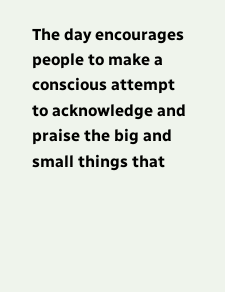The day encourages people to make a conscious attempt to acknowledge and praise the big and small things that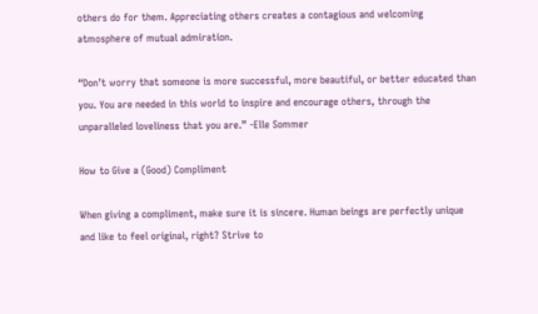others do for them. Appreciating others creates a contagious and welcoming atmosphere of mutual admiration.

“Don’t worry that someone is more successful, more beautiful, or better educated than you. You are needed in this world to inspire and encourage others, through the unparalleled loveliness that you are.” -Elle Sommer

How to Give a (Good) Compliment

When giving a compliment, make sure it is sincere. Human beings are perfectly unique and like to feel original, right? Strive to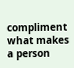compliment what makes a person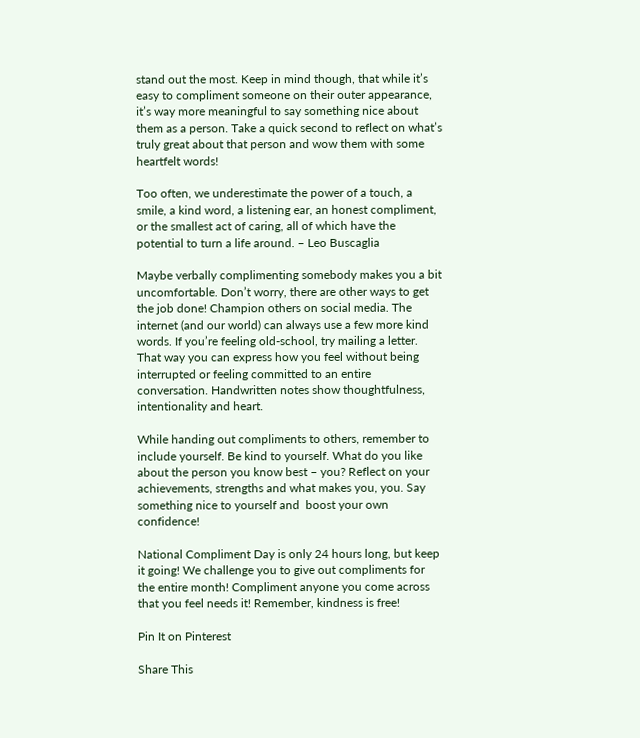stand out the most. Keep in mind though, that while it’s easy to compliment someone on their outer appearance, it’s way more meaningful to say something nice about them as a person. Take a quick second to reflect on what’s truly great about that person and wow them with some heartfelt words!

Too often, we underestimate the power of a touch, a smile, a kind word, a listening ear, an honest compliment, or the smallest act of caring, all of which have the potential to turn a life around. – Leo Buscaglia

Maybe verbally complimenting somebody makes you a bit uncomfortable. Don’t worry, there are other ways to get the job done! Champion others on social media. The internet (and our world) can always use a few more kind words. If you’re feeling old-school, try mailing a letter. That way you can express how you feel without being interrupted or feeling committed to an entire conversation. Handwritten notes show thoughtfulness, intentionality and heart.

While handing out compliments to others, remember to include yourself. Be kind to yourself. What do you like about the person you know best – you? Reflect on your achievements, strengths and what makes you, you. Say something nice to yourself and  boost your own confidence!

National Compliment Day is only 24 hours long, but keep it going! We challenge you to give out compliments for the entire month! Compliment anyone you come across that you feel needs it! Remember, kindness is free!

Pin It on Pinterest

Share This